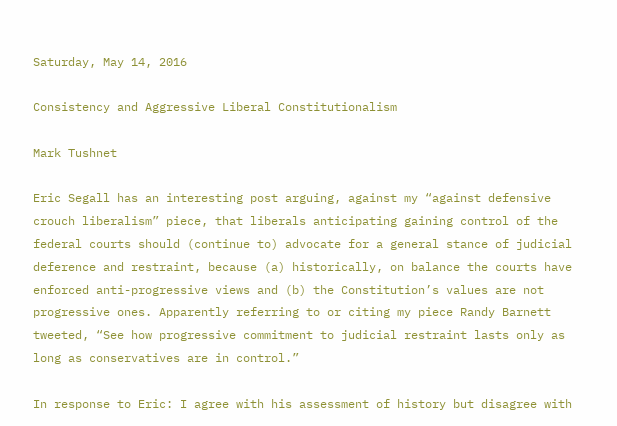Saturday, May 14, 2016

Consistency and Aggressive Liberal Constitutionalism

Mark Tushnet

Eric Segall has an interesting post arguing, against my “against defensive crouch liberalism” piece, that liberals anticipating gaining control of the federal courts should (continue to) advocate for a general stance of judicial deference and restraint, because (a) historically, on balance the courts have enforced anti-progressive views and (b) the Constitution’s values are not progressive ones. Apparently referring to or citing my piece Randy Barnett tweeted, “See how progressive commitment to judicial restraint lasts only as long as conservatives are in control.”

In response to Eric: I agree with his assessment of history but disagree with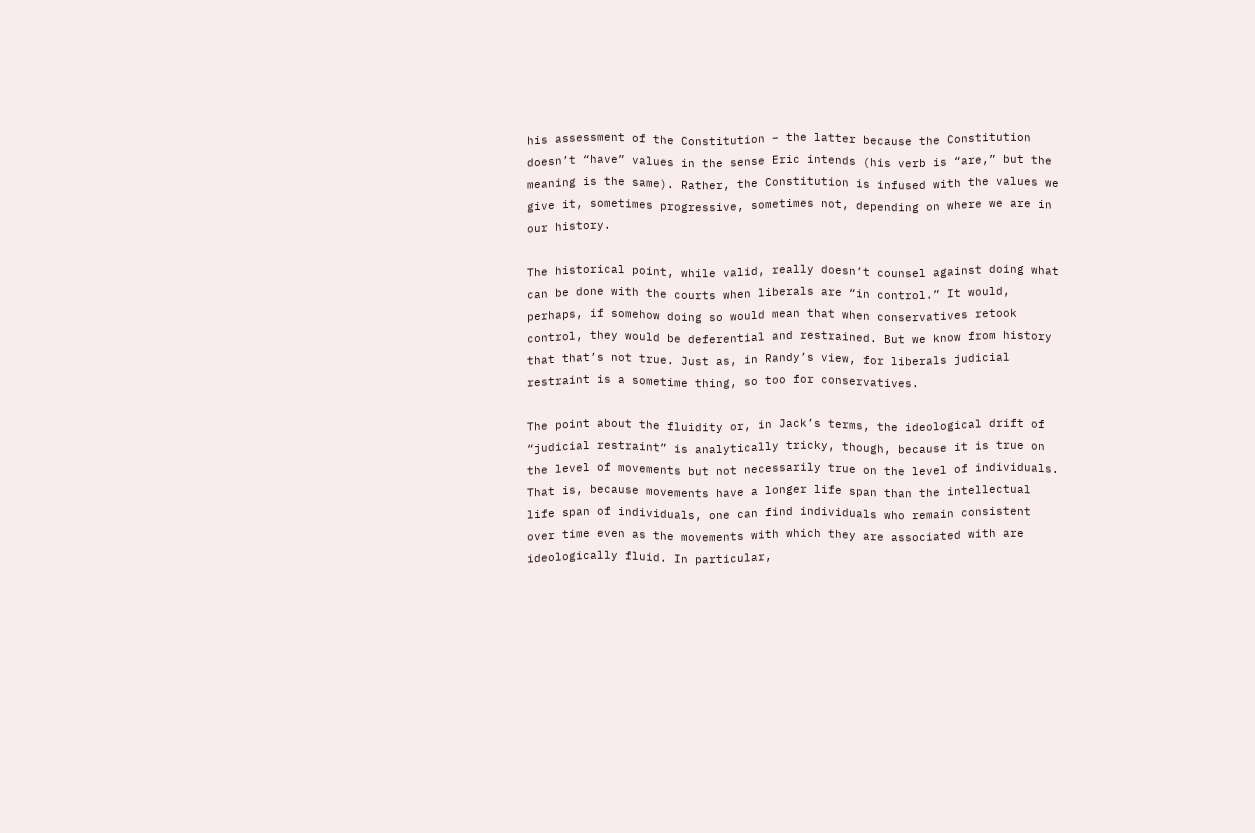his assessment of the Constitution – the latter because the Constitution doesn’t “have” values in the sense Eric intends (his verb is “are,” but the meaning is the same). Rather, the Constitution is infused with the values we give it, sometimes progressive, sometimes not, depending on where we are in our history.

The historical point, while valid, really doesn’t counsel against doing what can be done with the courts when liberals are “in control.” It would, perhaps, if somehow doing so would mean that when conservatives retook control, they would be deferential and restrained. But we know from history that that’s not true. Just as, in Randy’s view, for liberals judicial restraint is a sometime thing, so too for conservatives.

The point about the fluidity or, in Jack’s terms, the ideological drift of “judicial restraint” is analytically tricky, though, because it is true on the level of movements but not necessarily true on the level of individuals. That is, because movements have a longer life span than the intellectual life span of individuals, one can find individuals who remain consistent over time even as the movements with which they are associated with are ideologically fluid. In particular,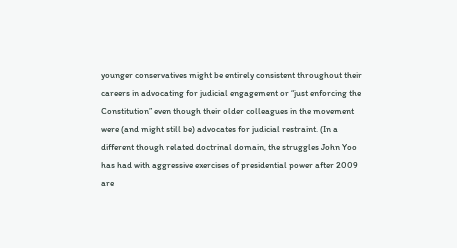younger conservatives might be entirely consistent throughout their careers in advocating for judicial engagement or “just enforcing the Constitution” even though their older colleagues in the movement were (and might still be) advocates for judicial restraint. (In a different though related doctrinal domain, the struggles John Yoo has had with aggressive exercises of presidential power after 2009 are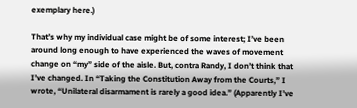exemplary here.)

That’s why my individual case might be of some interest; I’ve been around long enough to have experienced the waves of movement change on “my” side of the aisle. But, contra Randy, I don’t think that I’ve changed. In “Taking the Constitution Away from the Courts,” I wrote, “Unilateral disarmament is rarely a good idea.” (Apparently I’ve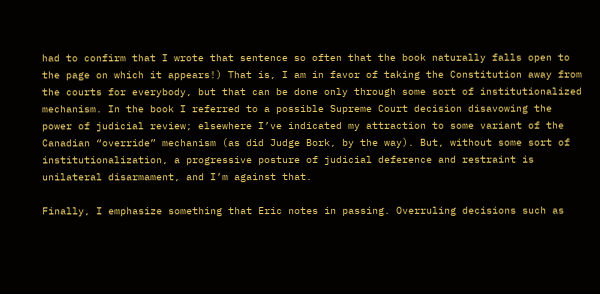had to confirm that I wrote that sentence so often that the book naturally falls open to the page on which it appears!) That is, I am in favor of taking the Constitution away from the courts for everybody, but that can be done only through some sort of institutionalized mechanism. In the book I referred to a possible Supreme Court decision disavowing the power of judicial review; elsewhere I’ve indicated my attraction to some variant of the Canadian “override” mechanism (as did Judge Bork, by the way). But, without some sort of institutionalization, a progressive posture of judicial deference and restraint is unilateral disarmament, and I’m against that.

Finally, I emphasize something that Eric notes in passing. Overruling decisions such as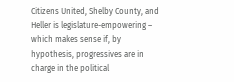Citizens United, Shelby County, and Heller is legislature-empowering – which makes sense if, by hypothesis, progressives are in charge in the political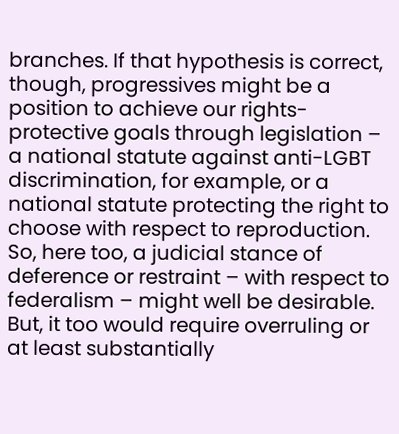branches. If that hypothesis is correct, though, progressives might be a position to achieve our rights-protective goals through legislation – a national statute against anti-LGBT discrimination, for example, or a national statute protecting the right to choose with respect to reproduction. So, here too, a judicial stance of deference or restraint – with respect to federalism – might well be desirable. But, it too would require overruling or at least substantially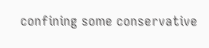confining some conservative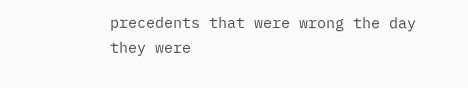precedents that were wrong the day they were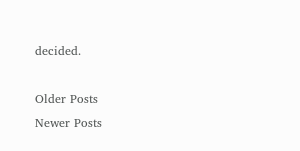decided.

Older Posts
Newer Posts